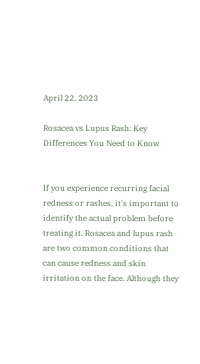April 22, 2023

Rosacea vs Lupus Rash: Key Differences You Need to Know


If you experience recurring facial redness or rashes, it's important to identify the actual problem before treating it. Rosacea and lupus rash are two common conditions that can cause redness and skin irritation on the face. Although they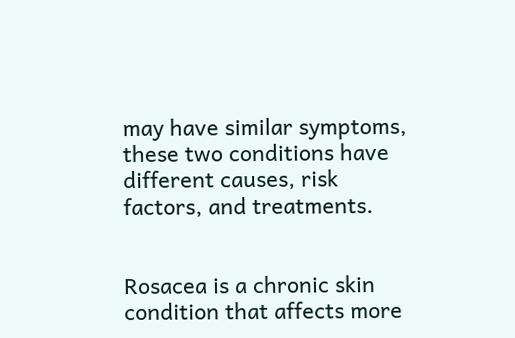may have similar symptoms, these two conditions have different causes, risk factors, and treatments.


Rosacea is a chronic skin condition that affects more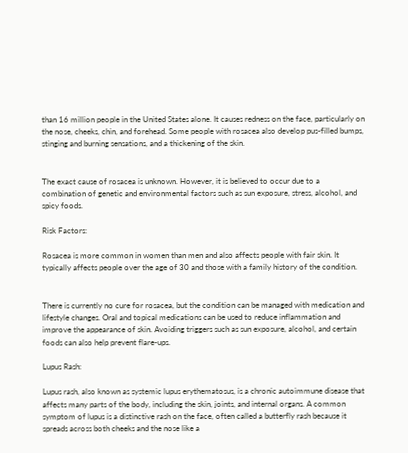than 16 million people in the United States alone. It causes redness on the face, particularly on the nose, cheeks, chin, and forehead. Some people with rosacea also develop pus-filled bumps, stinging and burning sensations, and a thickening of the skin.


The exact cause of rosacea is unknown. However, it is believed to occur due to a combination of genetic and environmental factors such as sun exposure, stress, alcohol, and spicy foods.

Risk Factors:

Rosacea is more common in women than men and also affects people with fair skin. It typically affects people over the age of 30 and those with a family history of the condition.


There is currently no cure for rosacea, but the condition can be managed with medication and lifestyle changes. Oral and topical medications can be used to reduce inflammation and improve the appearance of skin. Avoiding triggers such as sun exposure, alcohol, and certain foods can also help prevent flare-ups.

Lupus Rash:

Lupus rash, also known as systemic lupus erythematosus, is a chronic autoimmune disease that affects many parts of the body, including the skin, joints, and internal organs. A common symptom of lupus is a distinctive rash on the face, often called a butterfly rash because it spreads across both cheeks and the nose like a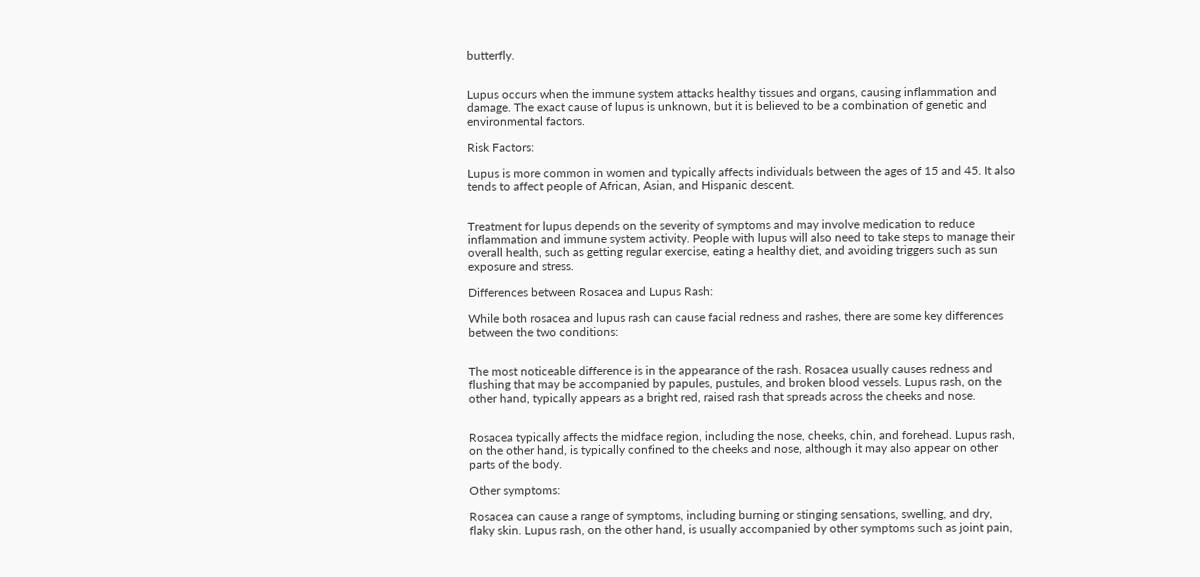butterfly.


Lupus occurs when the immune system attacks healthy tissues and organs, causing inflammation and damage. The exact cause of lupus is unknown, but it is believed to be a combination of genetic and environmental factors.

Risk Factors:

Lupus is more common in women and typically affects individuals between the ages of 15 and 45. It also tends to affect people of African, Asian, and Hispanic descent.


Treatment for lupus depends on the severity of symptoms and may involve medication to reduce inflammation and immune system activity. People with lupus will also need to take steps to manage their overall health, such as getting regular exercise, eating a healthy diet, and avoiding triggers such as sun exposure and stress.

Differences between Rosacea and Lupus Rash:

While both rosacea and lupus rash can cause facial redness and rashes, there are some key differences between the two conditions:


The most noticeable difference is in the appearance of the rash. Rosacea usually causes redness and flushing that may be accompanied by papules, pustules, and broken blood vessels. Lupus rash, on the other hand, typically appears as a bright red, raised rash that spreads across the cheeks and nose.


Rosacea typically affects the midface region, including the nose, cheeks, chin, and forehead. Lupus rash, on the other hand, is typically confined to the cheeks and nose, although it may also appear on other parts of the body.

Other symptoms:

Rosacea can cause a range of symptoms, including burning or stinging sensations, swelling, and dry, flaky skin. Lupus rash, on the other hand, is usually accompanied by other symptoms such as joint pain,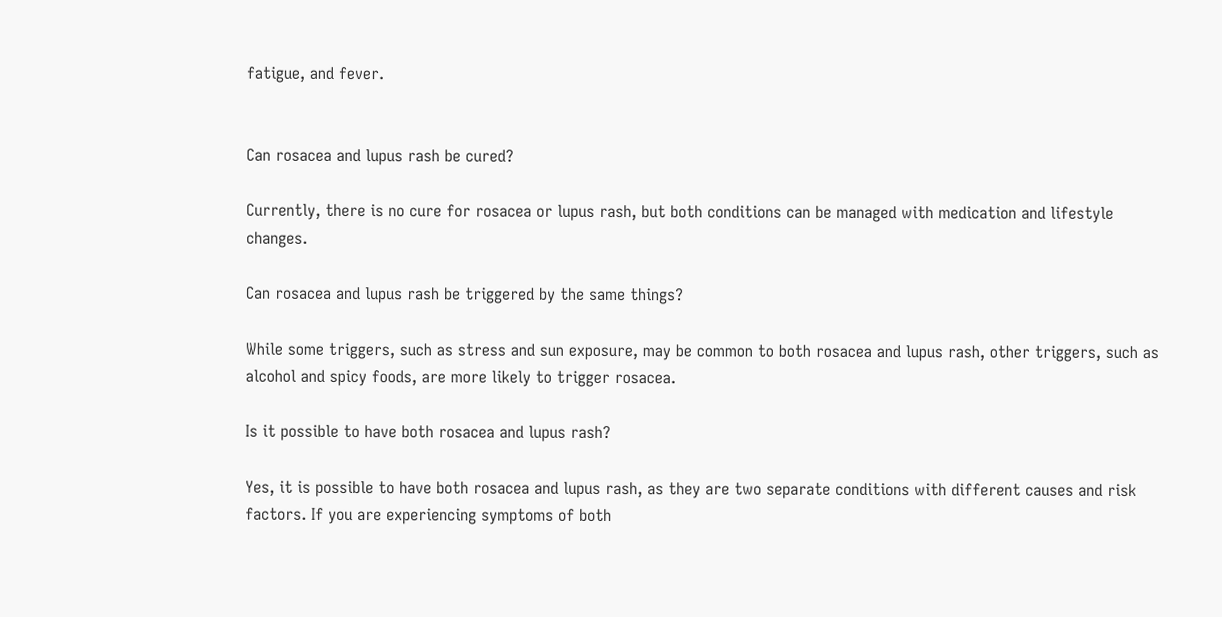fatigue, and fever.


Can rosacea and lupus rash be cured?

Currently, there is no cure for rosacea or lupus rash, but both conditions can be managed with medication and lifestyle changes.

Can rosacea and lupus rash be triggered by the same things?

While some triggers, such as stress and sun exposure, may be common to both rosacea and lupus rash, other triggers, such as alcohol and spicy foods, are more likely to trigger rosacea.

Is it possible to have both rosacea and lupus rash?

Yes, it is possible to have both rosacea and lupus rash, as they are two separate conditions with different causes and risk factors. If you are experiencing symptoms of both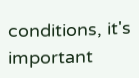conditions, it's important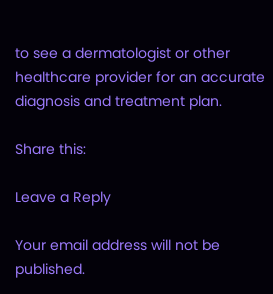to see a dermatologist or other healthcare provider for an accurate diagnosis and treatment plan.

Share this:

Leave a Reply

Your email address will not be published.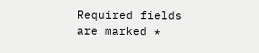Required fields are marked *